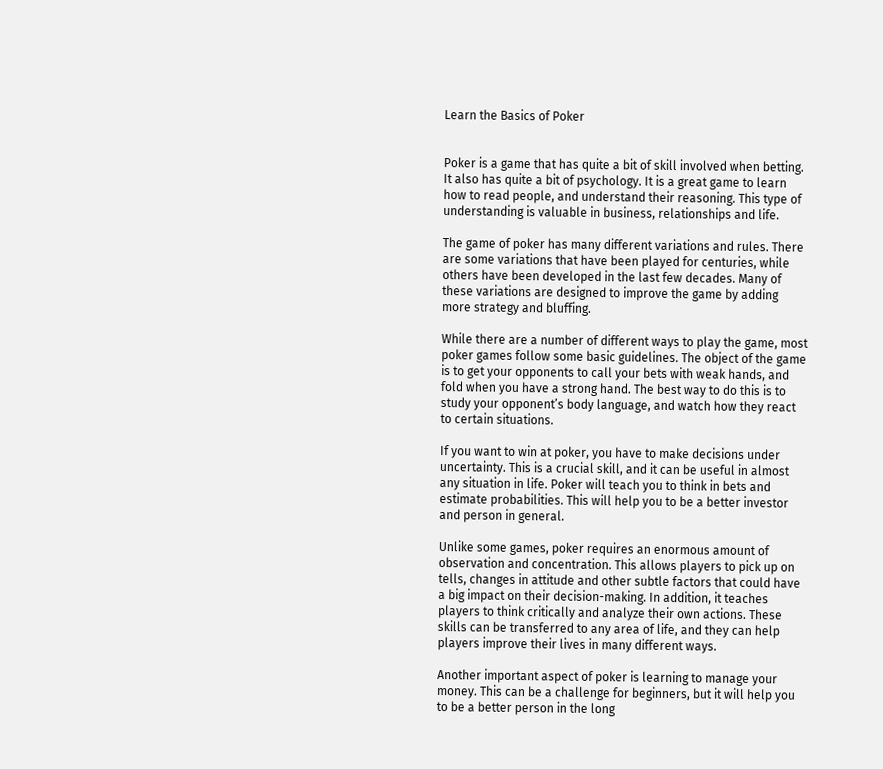Learn the Basics of Poker


Poker is a game that has quite a bit of skill involved when betting. It also has quite a bit of psychology. It is a great game to learn how to read people, and understand their reasoning. This type of understanding is valuable in business, relationships and life.

The game of poker has many different variations and rules. There are some variations that have been played for centuries, while others have been developed in the last few decades. Many of these variations are designed to improve the game by adding more strategy and bluffing.

While there are a number of different ways to play the game, most poker games follow some basic guidelines. The object of the game is to get your opponents to call your bets with weak hands, and fold when you have a strong hand. The best way to do this is to study your opponent’s body language, and watch how they react to certain situations.

If you want to win at poker, you have to make decisions under uncertainty. This is a crucial skill, and it can be useful in almost any situation in life. Poker will teach you to think in bets and estimate probabilities. This will help you to be a better investor and person in general.

Unlike some games, poker requires an enormous amount of observation and concentration. This allows players to pick up on tells, changes in attitude and other subtle factors that could have a big impact on their decision-making. In addition, it teaches players to think critically and analyze their own actions. These skills can be transferred to any area of life, and they can help players improve their lives in many different ways.

Another important aspect of poker is learning to manage your money. This can be a challenge for beginners, but it will help you to be a better person in the long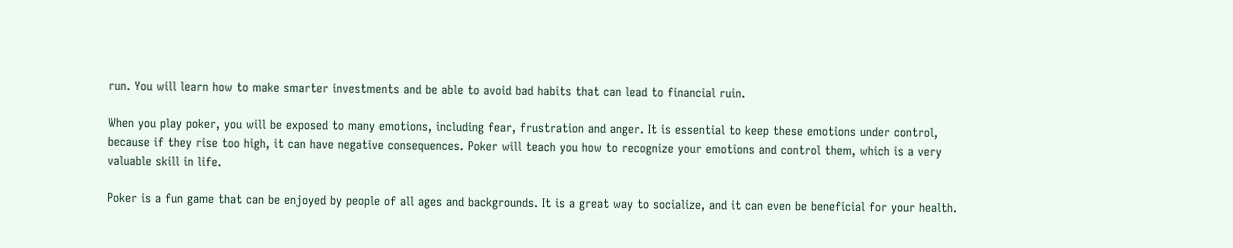run. You will learn how to make smarter investments and be able to avoid bad habits that can lead to financial ruin.

When you play poker, you will be exposed to many emotions, including fear, frustration and anger. It is essential to keep these emotions under control, because if they rise too high, it can have negative consequences. Poker will teach you how to recognize your emotions and control them, which is a very valuable skill in life.

Poker is a fun game that can be enjoyed by people of all ages and backgrounds. It is a great way to socialize, and it can even be beneficial for your health.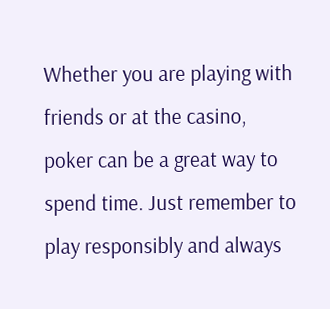Whether you are playing with friends or at the casino, poker can be a great way to spend time. Just remember to play responsibly and always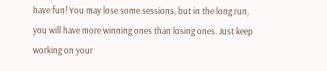have fun! You may lose some sessions, but in the long run, you will have more winning ones than losing ones. Just keep working on your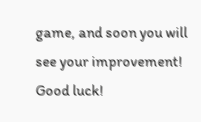game, and soon you will see your improvement! Good luck!